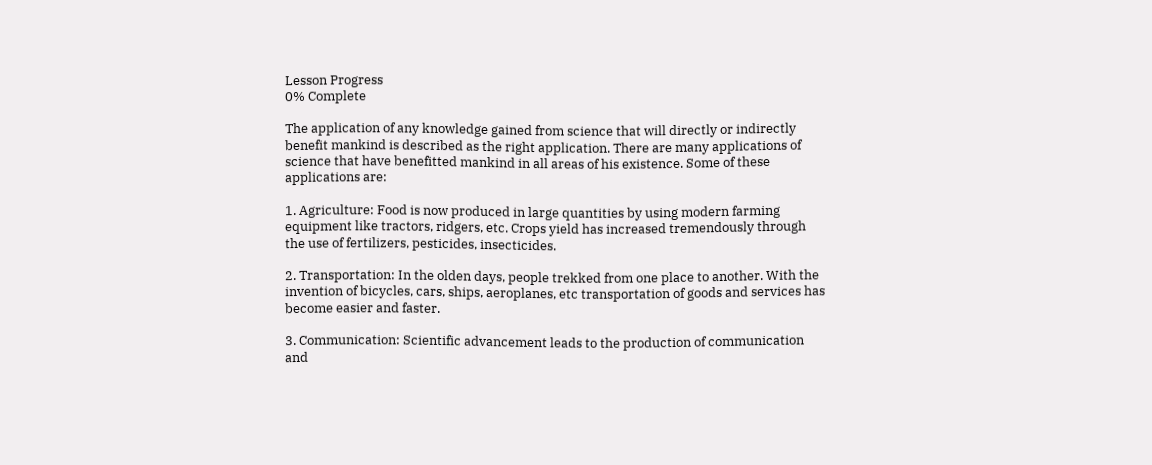Lesson Progress
0% Complete

The application of any knowledge gained from science that will directly or indirectly benefit mankind is described as the right application. There are many applications of science that have benefitted mankind in all areas of his existence. Some of these applications are:

1. Agriculture: Food is now produced in large quantities by using modern farming equipment like tractors, ridgers, etc. Crops yield has increased tremendously through the use of fertilizers, pesticides, insecticides.

2. Transportation: In the olden days, people trekked from one place to another. With the invention of bicycles, cars, ships, aeroplanes, etc transportation of goods and services has become easier and faster.

3. Communication: Scientific advancement leads to the production of communication and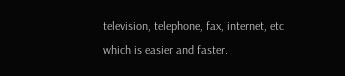television, telephone, fax, internet, etc which is easier and faster.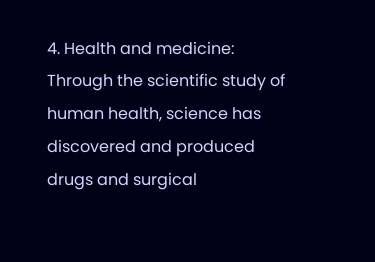4. Health and medicine: Through the scientific study of human health, science has discovered and produced drugs and surgical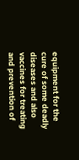equipment for the cure of some deadly diseases and also vaccines for treating and prevention of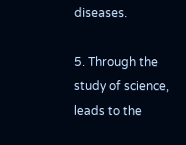diseases.

5. Through the study of science, leads to the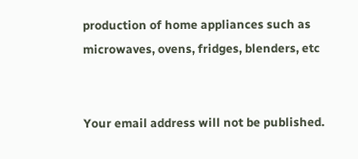production of home appliances such as microwaves, ovens, fridges, blenders, etc


Your email address will not be published.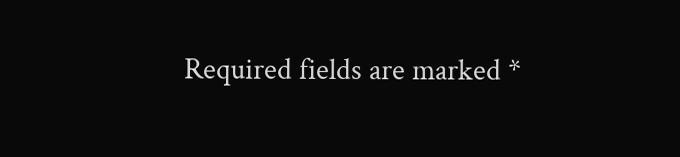Required fields are marked *